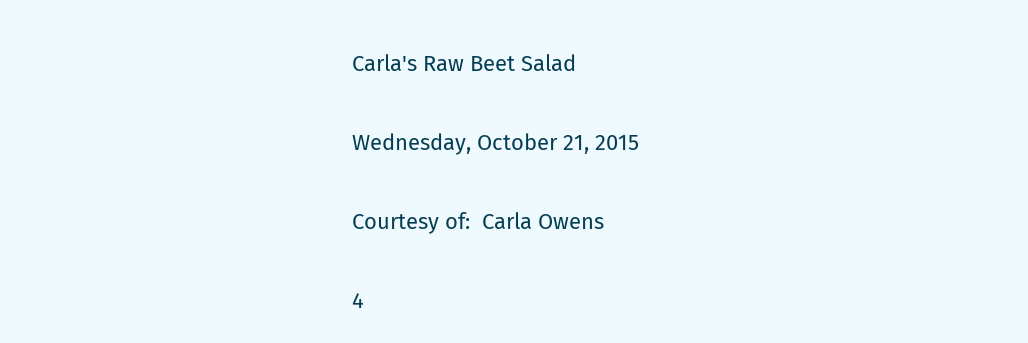Carla's Raw Beet Salad

Wednesday, October 21, 2015

Courtesy of:  Carla Owens

4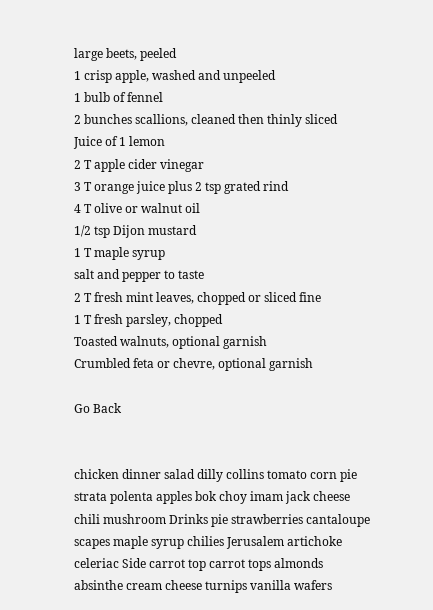large beets, peeled
1 crisp apple, washed and unpeeled
1 bulb of fennel
2 bunches scallions, cleaned then thinly sliced
Juice of 1 lemon
2 T apple cider vinegar
3 T orange juice plus 2 tsp grated rind
4 T olive or walnut oil
1/2 tsp Dijon mustard
1 T maple syrup
salt and pepper to taste
2 T fresh mint leaves, chopped or sliced fine
1 T fresh parsley, chopped
Toasted walnuts, optional garnish
Crumbled feta or chevre, optional garnish

Go Back


chicken dinner salad dilly collins tomato corn pie strata polenta apples bok choy imam jack cheese chili mushroom Drinks pie strawberries cantaloupe scapes maple syrup chilies Jerusalem artichoke celeriac Side carrot top carrot tops almonds absinthe cream cheese turnips vanilla wafers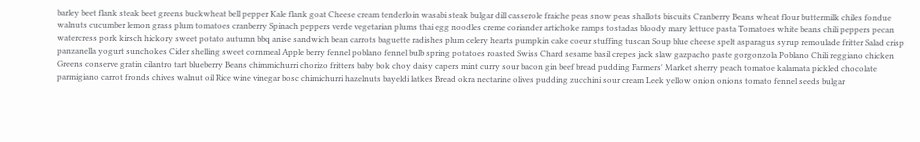barley beet flank steak beet greens buckwheat bell pepper Kale flank goat Cheese cream tenderloin wasabi steak bulgar dill casserole fraiche peas snow peas shallots biscuits Cranberry Beans wheat flour buttermilk chiles fondue walnuts cucumber lemon grass plum tomatoes cranberry Spinach peppers verde vegetarian plums thai egg noodles creme coriander artichoke ramps tostadas bloody mary lettuce pasta Tomatoes white beans chili peppers pecan watercress pork kirsch hickory sweet potato autumn bbq anise sandwich bean carrots baguette radishes plum celery hearts pumpkin cake coeur stuffing tuscan Soup blue cheese spelt asparagus syrup remoulade fritter Salad crisp panzanella yogurt sunchokes Cider shelling sweet cornmeal Apple berry fennel poblano fennel bulb spring potatoes roasted Swiss Chard sesame basil crepes jack slaw gazpacho paste gorgonzola Poblano Chili reggiano chicken Greens conserve gratin cilantro tart blueberry Beans chimmichurri chorizo fritters baby bok choy daisy capers mint curry sour bacon gin beef bread pudding Farmers' Market sherry peach tomatoe kalamata pickled chocolate parmigiano carrot fronds chives walnut oil Rice wine vinegar bosc chimichurri hazelnuts bayeldi latkes Bread okra nectarine olives pudding zucchini sour cream Leek yellow onion onions tomato fennel seeds bulgar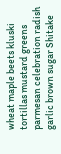wheat maple beets kluski tortillas mustard greens parmesan celebration radish garlic brown sugar Shitake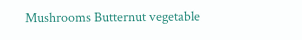Mushrooms Butternut vegetable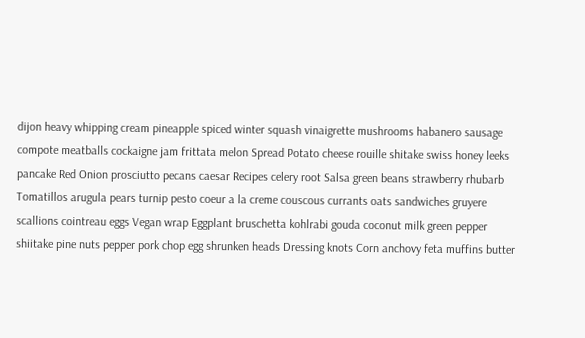dijon heavy whipping cream pineapple spiced winter squash vinaigrette mushrooms habanero sausage compote meatballs cockaigne jam frittata melon Spread Potato cheese rouille shitake swiss honey leeks pancake Red Onion prosciutto pecans caesar Recipes celery root Salsa green beans strawberry rhubarb Tomatillos arugula pears turnip pesto coeur a la creme couscous currants oats sandwiches gruyere scallions cointreau eggs Vegan wrap Eggplant bruschetta kohlrabi gouda coconut milk green pepper shiitake pine nuts pepper pork chop egg shrunken heads Dressing knots Corn anchovy feta muffins butter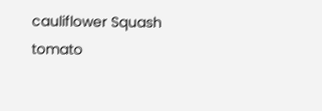cauliflower Squash tomato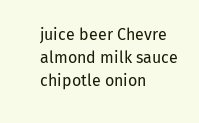juice beer Chevre almond milk sauce chipotle onion